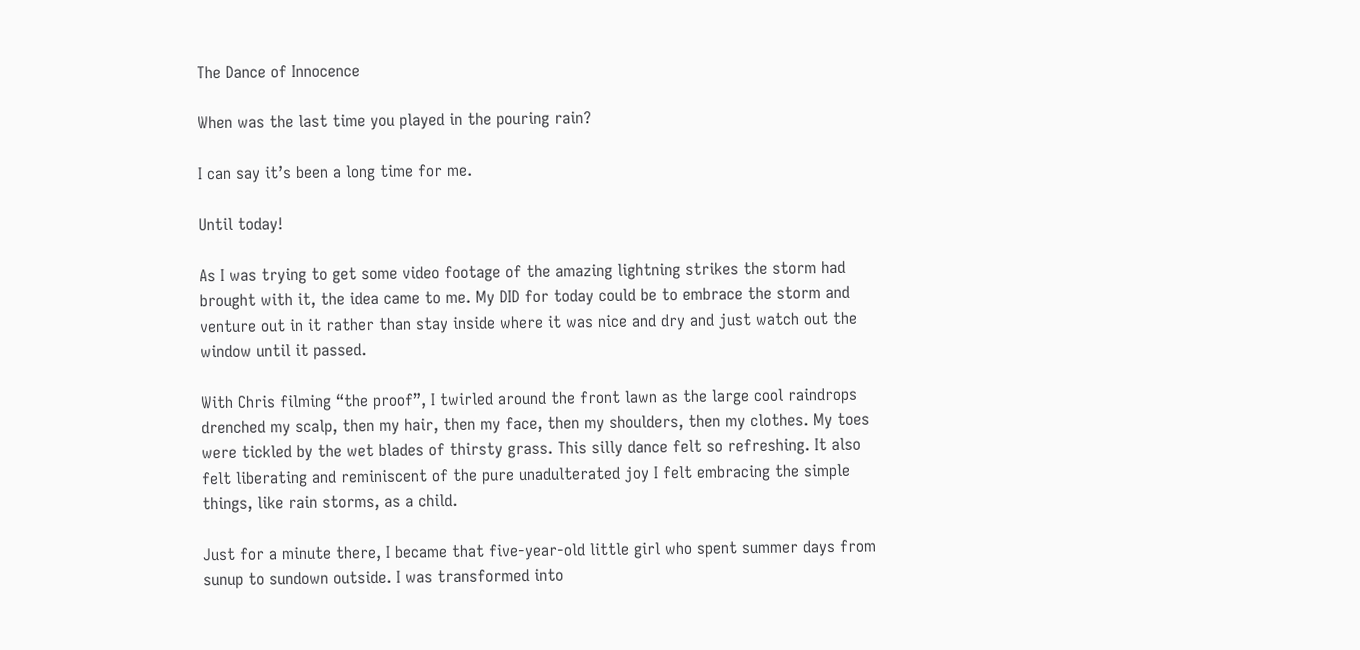The Dance of Innocence

When was the last time you played in the pouring rain?

I can say it’s been a long time for me.

Until today!

As I was trying to get some video footage of the amazing lightning strikes the storm had brought with it, the idea came to me. My DID for today could be to embrace the storm and venture out in it rather than stay inside where it was nice and dry and just watch out the window until it passed.

With Chris filming “the proof”, I twirled around the front lawn as the large cool raindrops drenched my scalp, then my hair, then my face, then my shoulders, then my clothes. My toes were tickled by the wet blades of thirsty grass. This silly dance felt so refreshing. It also felt liberating and reminiscent of the pure unadulterated joy I felt embracing the simple things, like rain storms, as a child.

Just for a minute there, I became that five-year-old little girl who spent summer days from sunup to sundown outside. I was transformed into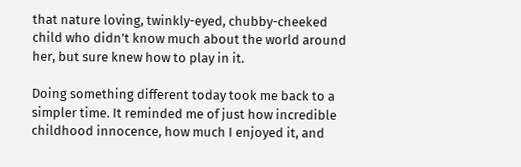that nature loving, twinkly-eyed, chubby-cheeked child who didn’t know much about the world around her, but sure knew how to play in it.

Doing something different today took me back to a simpler time. It reminded me of just how incredible childhood innocence, how much I enjoyed it, and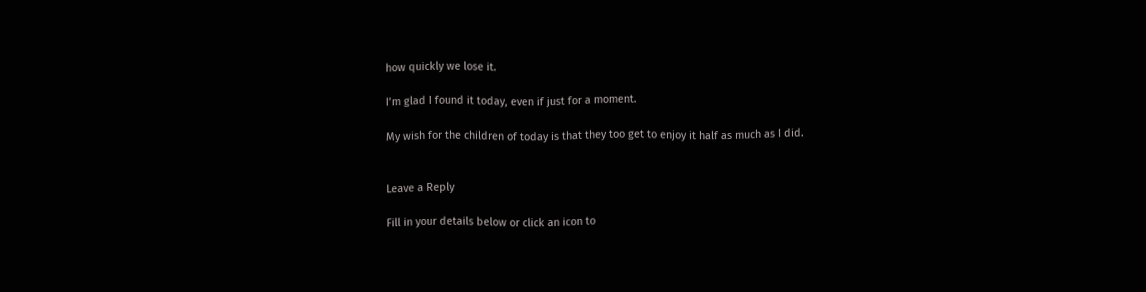how quickly we lose it.

I’m glad I found it today, even if just for a moment.

My wish for the children of today is that they too get to enjoy it half as much as I did.


Leave a Reply

Fill in your details below or click an icon to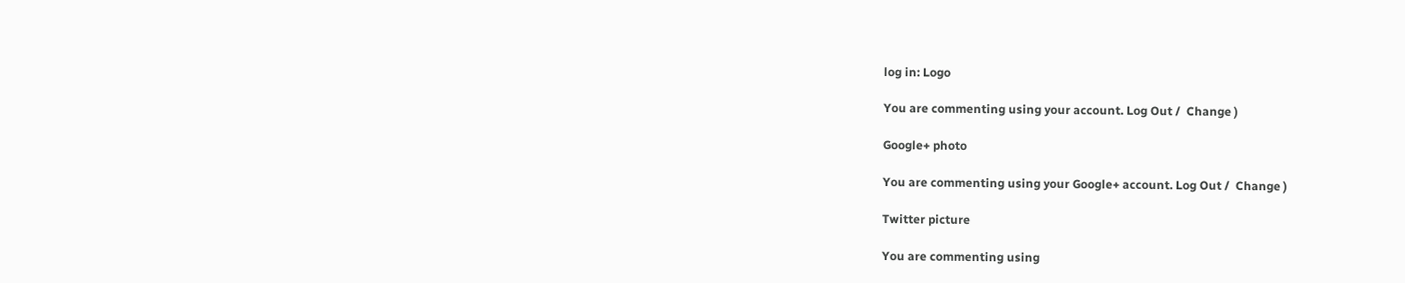log in: Logo

You are commenting using your account. Log Out /  Change )

Google+ photo

You are commenting using your Google+ account. Log Out /  Change )

Twitter picture

You are commenting using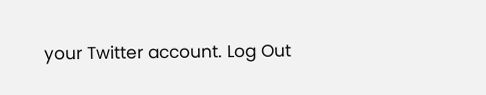your Twitter account. Log Out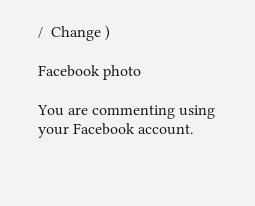/  Change )

Facebook photo

You are commenting using your Facebook account.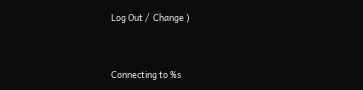Log Out /  Change )


Connecting to %s